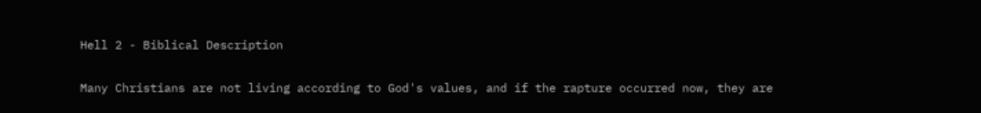Hell 2 - Biblical Description

Many Christians are not living according to God's values, and if the rapture occurred now, they are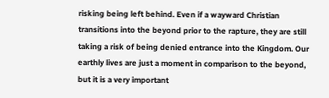risking being left behind. Even if a wayward Christian transitions into the beyond prior to the rapture, they are still taking a risk of being denied entrance into the Kingdom. Our earthly lives are just a moment in comparison to the beyond, but it is a very important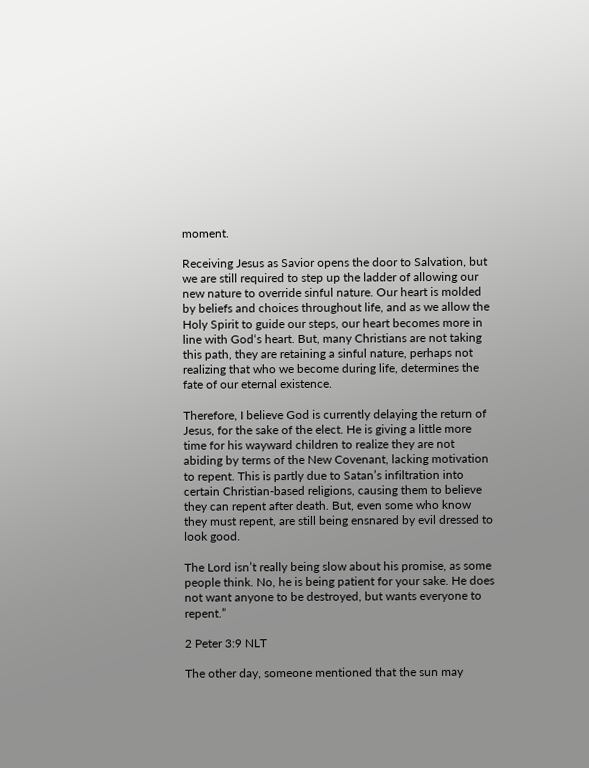moment.

Receiving Jesus as Savior opens the door to Salvation, but we are still required to step up the ladder of allowing our new nature to override sinful nature. Our heart is molded by beliefs and choices throughout life, and as we allow the Holy Spirit to guide our steps, our heart becomes more in line with God‘s heart. But, many Christians are not taking this path, they are retaining a sinful nature, perhaps not realizing that who we become during life, determines the fate of our eternal existence.

Therefore, I believe God is currently delaying the return of Jesus, for the sake of the elect. He is giving a little more time for his wayward children to realize they are not abiding by terms of the New Covenant, lacking motivation to repent. This is partly due to Satan’s infiltration into certain Christian-based religions, causing them to believe they can repent after death. But, even some who know they must repent, are still being ensnared by evil dressed to look good.

The Lord isn’t really being slow about his promise, as some people think. No, he is being patient for your sake. He does not want anyone to be destroyed, but wants everyone to repent.”

2 Peter 3:9 NLT

The other day, someone mentioned that the sun may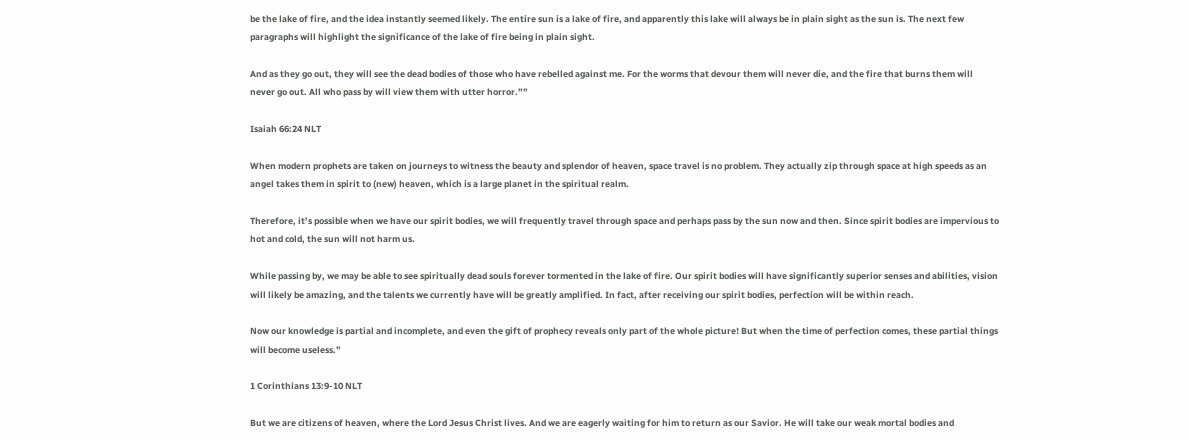be the lake of fire, and the idea instantly seemed likely. The entire sun is a lake of fire, and apparently this lake will always be in plain sight as the sun is. The next few paragraphs will highlight the significance of the lake of fire being in plain sight.

And as they go out, they will see the dead bodies of those who have rebelled against me. For the worms that devour them will never die, and the fire that burns them will never go out. All who pass by will view them with utter horror.””

Isaiah 66:24 NLT

When modern prophets are taken on journeys to witness the beauty and splendor of heaven, space travel is no problem. They actually zip through space at high speeds as an angel takes them in spirit to (new) heaven, which is a large planet in the spiritual realm.

Therefore, it’s possible when we have our spirit bodies, we will frequently travel through space and perhaps pass by the sun now and then. Since spirit bodies are impervious to hot and cold, the sun will not harm us.

While passing by, we may be able to see spiritually dead souls forever tormented in the lake of fire. Our spirit bodies will have significantly superior senses and abilities, vision will likely be amazing, and the talents we currently have will be greatly amplified. In fact, after receiving our spirit bodies, perfection will be within reach.

Now our knowledge is partial and incomplete, and even the gift of prophecy reveals only part of the whole picture! But when the time of perfection comes, these partial things will become useless.”

1 Corinthians 13:9-10 NLT

But we are citizens of heaven, where the Lord Jesus Christ lives. And we are eagerly waiting for him to return as our Savior. He will take our weak mortal bodies and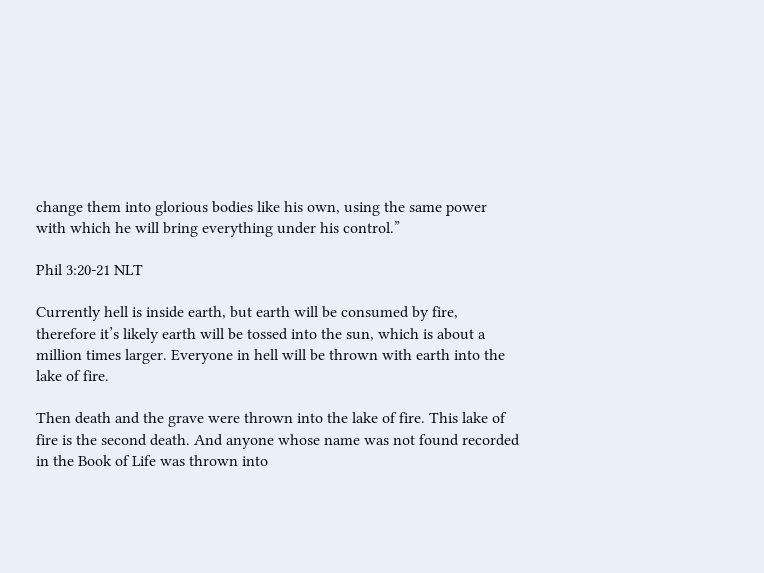change them into glorious bodies like his own, using the same power with which he will bring everything under his control.”

Phil 3:20-21 NLT

Currently hell is inside earth, but earth will be consumed by fire, therefore it’s likely earth will be tossed into the sun, which is about a million times larger. Everyone in hell will be thrown with earth into the lake of fire.

Then death and the grave were thrown into the lake of fire. This lake of fire is the second death. And anyone whose name was not found recorded in the Book of Life was thrown into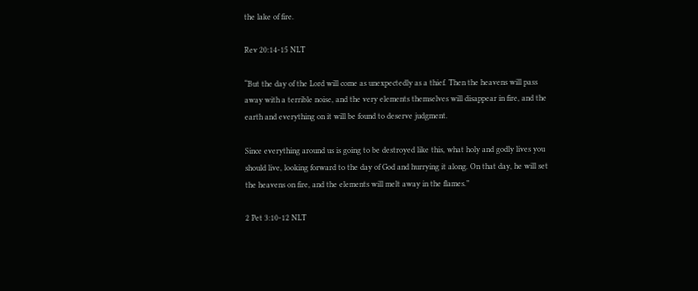the lake of fire.

Rev 20:14-15 NLT

“But the day of the Lord will come as unexpectedly as a thief. Then the heavens will pass away with a terrible noise, and the very elements themselves will disappear in fire, and the earth and everything on it will be found to deserve judgment.

Since everything around us is going to be destroyed like this, what holy and godly lives you should live, looking forward to the day of God and hurrying it along. On that day, he will set the heavens on fire, and the elements will melt away in the flames.”

2 Pet 3:10-12 NLT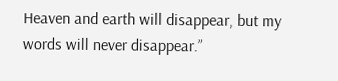Heaven and earth will disappear, but my words will never disappear.”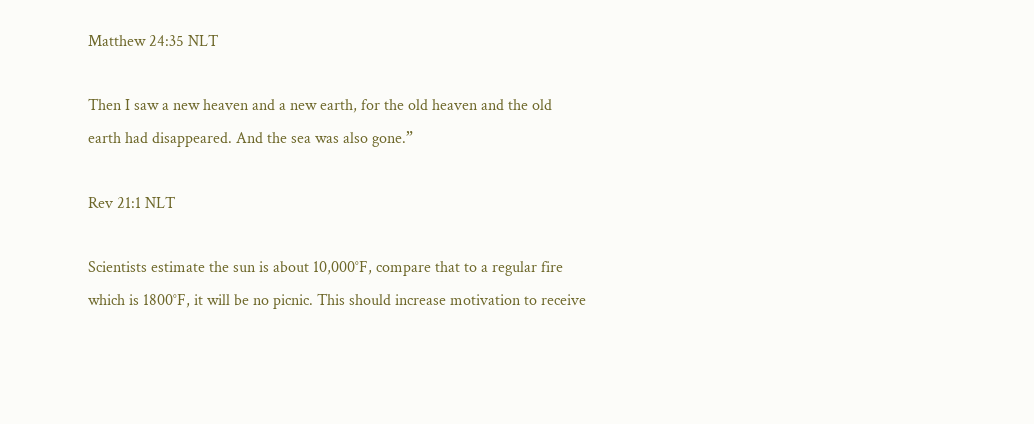Matthew 24:35 NLT

Then I saw a new heaven and a new earth, for the old heaven and the old earth had disappeared. And the sea was also gone.”

Rev 21:1 NLT

Scientists estimate the sun is about 10,000°F, compare that to a regular fire which is 1800°F, it will be no picnic. This should increase motivation to receive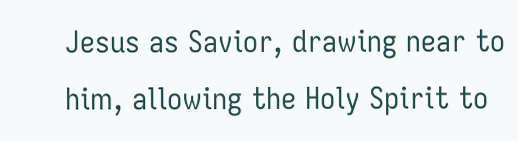Jesus as Savior, drawing near to him, allowing the Holy Spirit to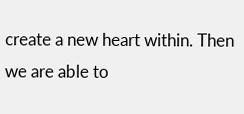create a new heart within. Then we are able to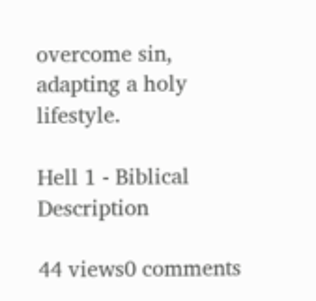overcome sin, adapting a holy lifestyle.

Hell 1 - Biblical Description

44 views0 comments